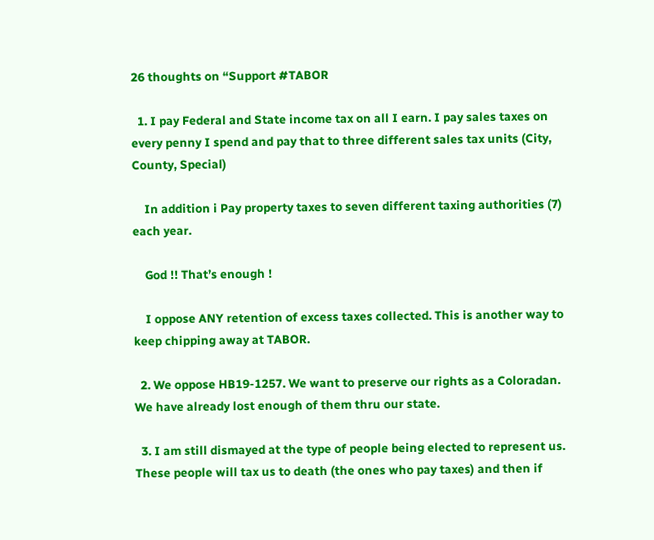26 thoughts on “Support #TABOR

  1. I pay Federal and State income tax on all I earn. I pay sales taxes on every penny I spend and pay that to three different sales tax units (City, County, Special)

    In addition i Pay property taxes to seven different taxing authorities (7) each year.

    God !! That’s enough !

    I oppose ANY retention of excess taxes collected. This is another way to keep chipping away at TABOR.

  2. We oppose HB19-1257. We want to preserve our rights as a Coloradan. We have already lost enough of them thru our state.

  3. I am still dismayed at the type of people being elected to represent us. These people will tax us to death (the ones who pay taxes) and then if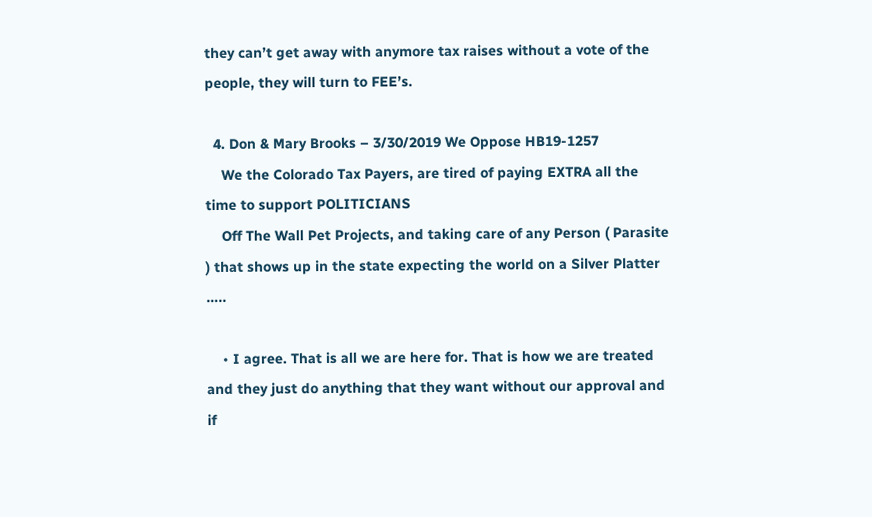they can’t get away with anymore tax raises without a vote of the people, they will turn to FEE’s.

  4. Don & Mary Brooks – 3/30/2019 We Oppose HB19-1257
    We the Colorado Tax Payers, are tired of paying EXTRA all the time to support POLITICIANS
    Off The Wall Pet Projects, and taking care of any Person ( Parasite ) that shows up in the state expecting the world on a Silver Platter …..

    • I agree. That is all we are here for. That is how we are treated and they just do anything that they want without our approval and if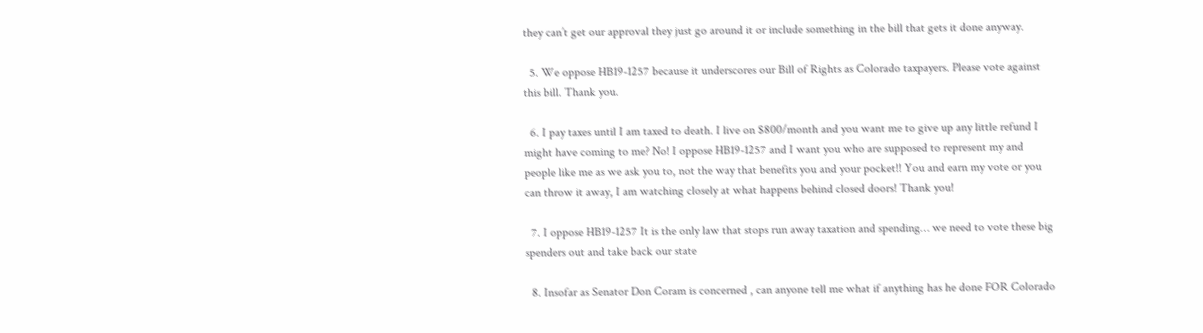they can’t get our approval they just go around it or include something in the bill that gets it done anyway.

  5. We oppose HB19-1257 because it underscores our Bill of Rights as Colorado taxpayers. Please vote against this bill. Thank you.

  6. I pay taxes until I am taxed to death. I live on $800/month and you want me to give up any little refund I might have coming to me? No! I oppose HB19-1257 and I want you who are supposed to represent my and people like me as we ask you to, not the way that benefits you and your pocket!! You and earn my vote or you can throw it away, I am watching closely at what happens behind closed doors! Thank you!

  7. I oppose HB19-1257 It is the only law that stops run away taxation and spending… we need to vote these big spenders out and take back our state

  8. Insofar as Senator Don Coram is concerned , can anyone tell me what if anything has he done FOR Colorado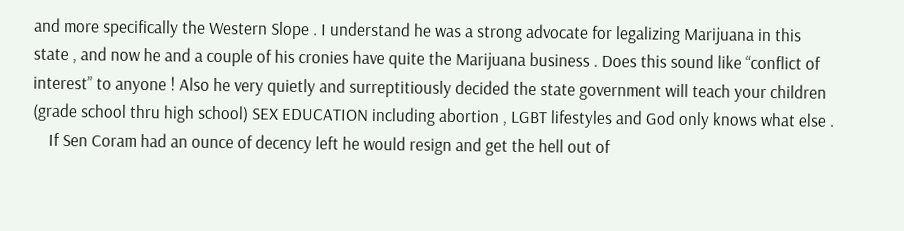and more specifically the Western Slope . I understand he was a strong advocate for legalizing Marijuana in this state , and now he and a couple of his cronies have quite the Marijuana business . Does this sound like “conflict of interest” to anyone ! Also he very quietly and surreptitiously decided the state government will teach your children (grade school thru high school) SEX EDUCATION including abortion , LGBT lifestyles and God only knows what else .
    If Sen Coram had an ounce of decency left he would resign and get the hell out of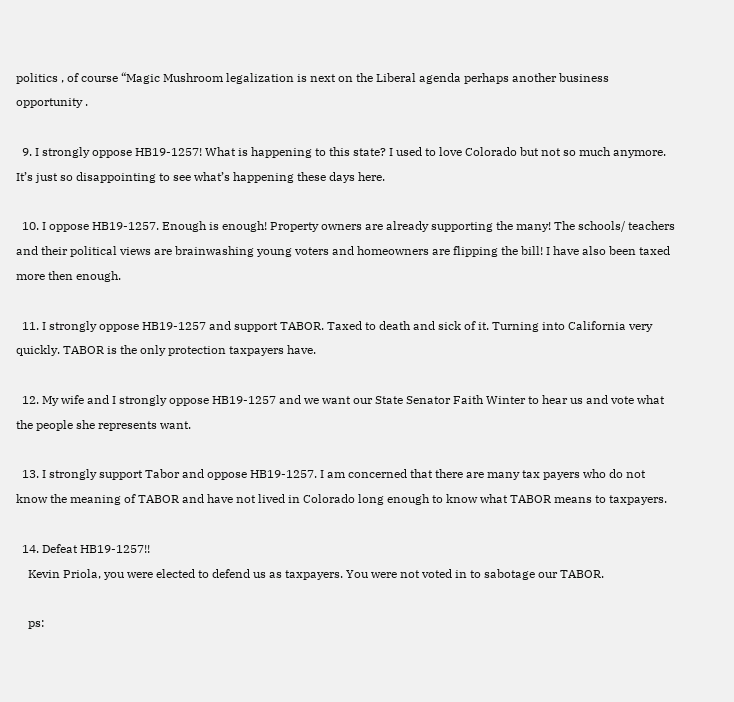politics , of course “Magic Mushroom legalization is next on the Liberal agenda perhaps another business opportunity .

  9. I strongly oppose HB19-1257! What is happening to this state? I used to love Colorado but not so much anymore. It’s just so disappointing to see what’s happening these days here.

  10. I oppose HB19-1257. Enough is enough! Property owners are already supporting the many! The schools/ teachers and their political views are brainwashing young voters and homeowners are flipping the bill! I have also been taxed more then enough.

  11. I strongly oppose HB19-1257 and support TABOR. Taxed to death and sick of it. Turning into California very quickly. TABOR is the only protection taxpayers have.

  12. My wife and I strongly oppose HB19-1257 and we want our State Senator Faith Winter to hear us and vote what the people she represents want.

  13. I strongly support Tabor and oppose HB19-1257. I am concerned that there are many tax payers who do not know the meaning of TABOR and have not lived in Colorado long enough to know what TABOR means to taxpayers.

  14. Defeat HB19-1257!!
    Kevin Priola, you were elected to defend us as taxpayers. You were not voted in to sabotage our TABOR.

    ps: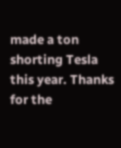made a ton shorting Tesla this year. Thanks for the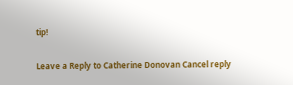tip!

Leave a Reply to Catherine Donovan Cancel reply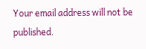Your email address will not be published.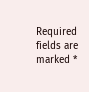Required fields are marked *